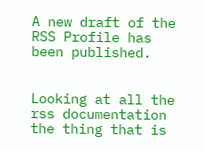A new draft of the RSS Profile has been published.


Looking at all the rss documentation the thing that is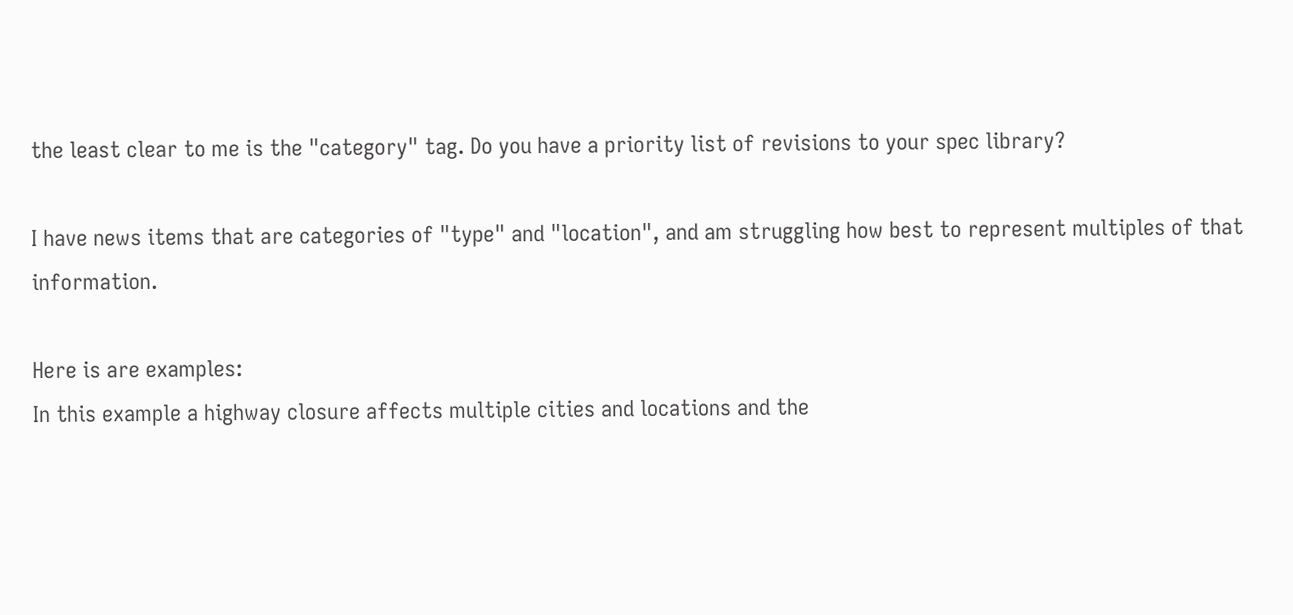the least clear to me is the "category" tag. Do you have a priority list of revisions to your spec library?

I have news items that are categories of "type" and "location", and am struggling how best to represent multiples of that information.

Here is are examples:
In this example a highway closure affects multiple cities and locations and the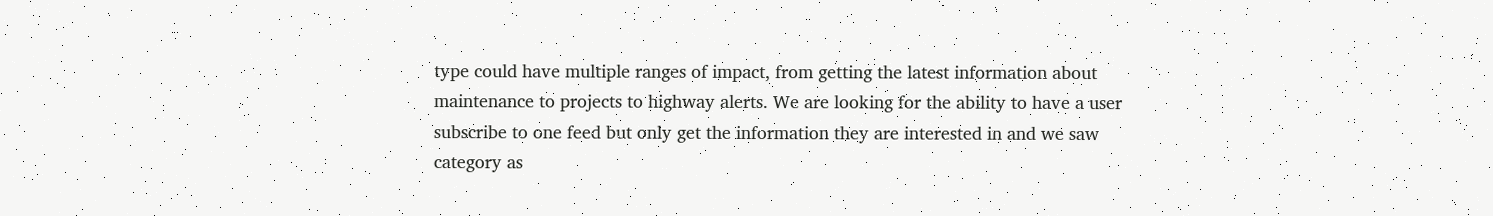type could have multiple ranges of impact, from getting the latest information about maintenance to projects to highway alerts. We are looking for the ability to have a user subscribe to one feed but only get the information they are interested in and we saw category as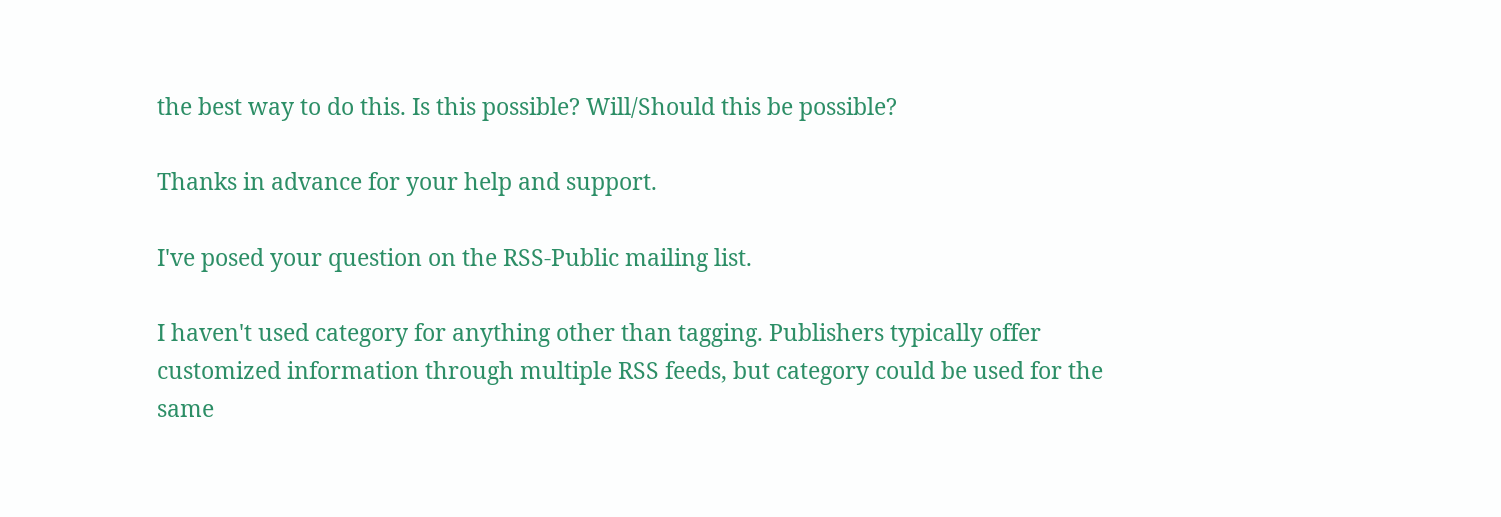the best way to do this. Is this possible? Will/Should this be possible?

Thanks in advance for your help and support.

I've posed your question on the RSS-Public mailing list.

I haven't used category for anything other than tagging. Publishers typically offer customized information through multiple RSS feeds, but category could be used for the same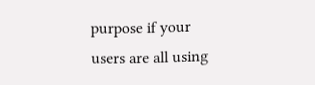purpose if your users are all using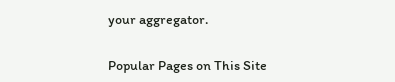your aggregator.


Popular Pages on This Site